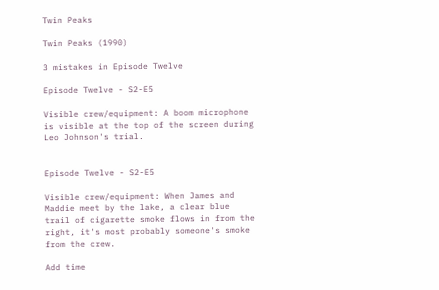Twin Peaks

Twin Peaks (1990)

3 mistakes in Episode Twelve

Episode Twelve - S2-E5

Visible crew/equipment: A boom microphone is visible at the top of the screen during Leo Johnson's trial.


Episode Twelve - S2-E5

Visible crew/equipment: When James and Maddie meet by the lake, a clear blue trail of cigarette smoke flows in from the right, it's most probably someone's smoke from the crew.

Add time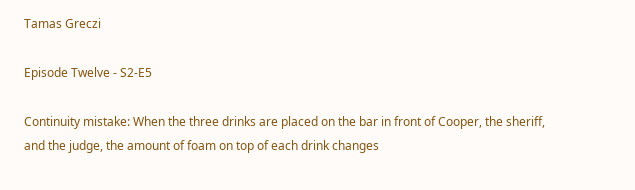Tamas Greczi

Episode Twelve - S2-E5

Continuity mistake: When the three drinks are placed on the bar in front of Cooper, the sheriff, and the judge, the amount of foam on top of each drink changes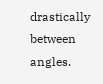drastically between angles.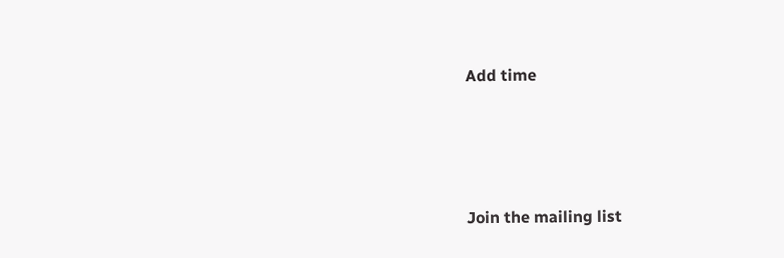Add time




Join the mailing list